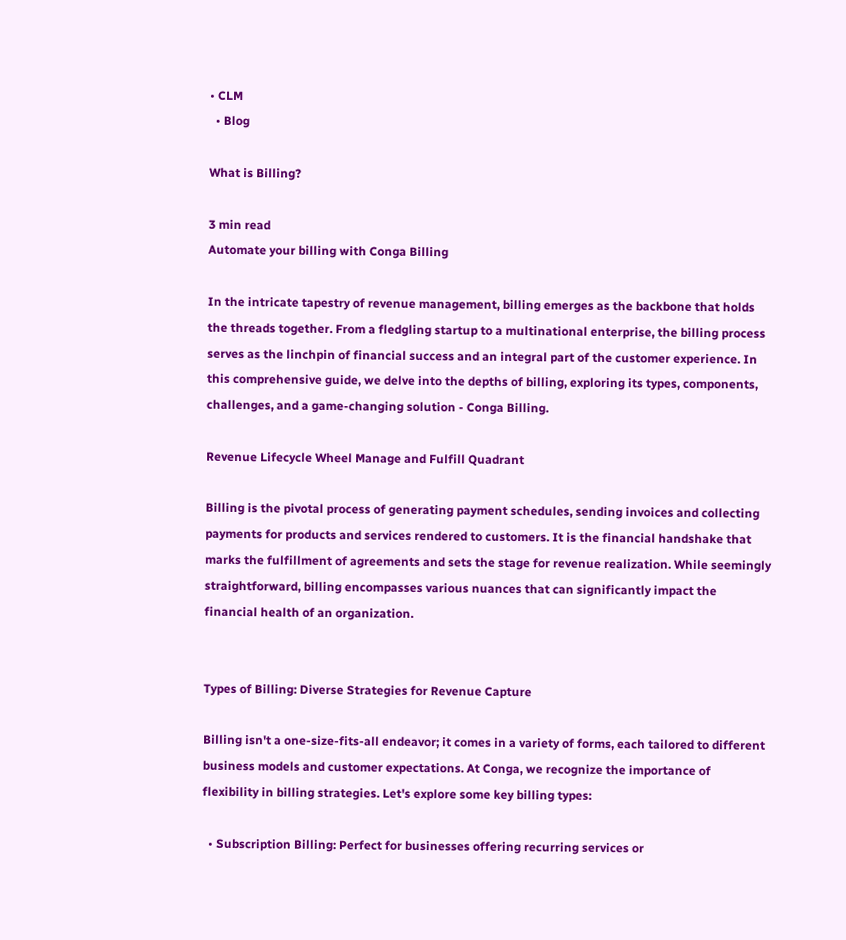• CLM
  • Blog

What is Billing?

3 min read
Automate your billing with Conga Billing

In the intricate tapestry of revenue management, billing emerges as the backbone that holds the threads together. From a fledgling startup to a multinational enterprise, the billing process serves as the linchpin of financial success and an integral part of the customer experience. In this comprehensive guide, we delve into the depths of billing, exploring its types, components, challenges, and a game-changing solution - Conga Billing.

Revenue Lifecycle Wheel Manage and Fulfill Quadrant

Billing is the pivotal process of generating payment schedules, sending invoices and collecting payments for products and services rendered to customers. It is the financial handshake that marks the fulfillment of agreements and sets the stage for revenue realization. While seemingly straightforward, billing encompasses various nuances that can significantly impact the financial health of an organization.


Types of Billing: Diverse Strategies for Revenue Capture

Billing isn't a one-size-fits-all endeavor; it comes in a variety of forms, each tailored to different business models and customer expectations. At Conga, we recognize the importance of flexibility in billing strategies. Let's explore some key billing types:

  • Subscription Billing: Perfect for businesses offering recurring services or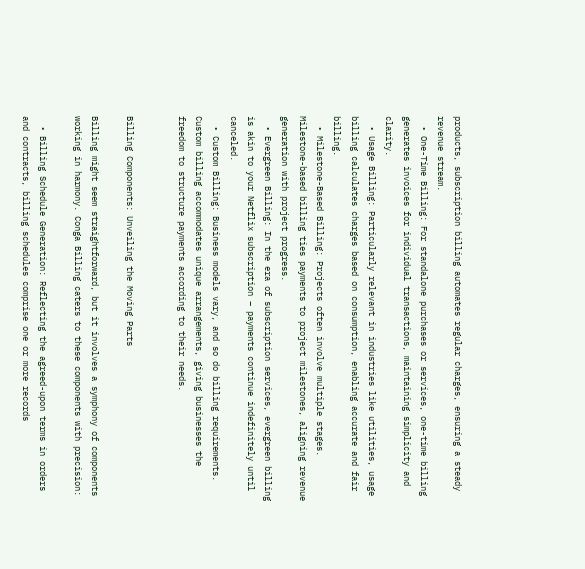products, subscription billing automates regular charges, ensuring a steady revenue stream.
  • One-Time Billing: For standalone purchases or services, one-time billing generates invoices for individual transactions, maintaining simplicity and clarity.
  • Usage Billing: Particularly relevant in industries like utilities, usage billing calculates charges based on consumption, enabling accurate and fair billing.
  • Milestone-Based Billing: Projects often involve multiple stages. Milestone-based billing ties payments to project milestones, aligning revenue generation with project progress.
  • Evergreen Billing: In the era of subscription services, evergreen billing is akin to your Netflix subscription – payments continue indefinitely until canceled.
  • Custom Billing: Business models vary, and so do billing requirements. Custom billing accommodates unique arrangements, giving businesses the freedom to structure payments according to their needs.


Billing Components: Unveiling the Moving Parts

Billing might seem straightforward, but it involves a symphony of components working in harmony. Conga Billing caters to these components with precision:

  • Billing Schedule Generation: Reflecting the agreed-upon terms in orders and contracts, billing schedules comprise one or more records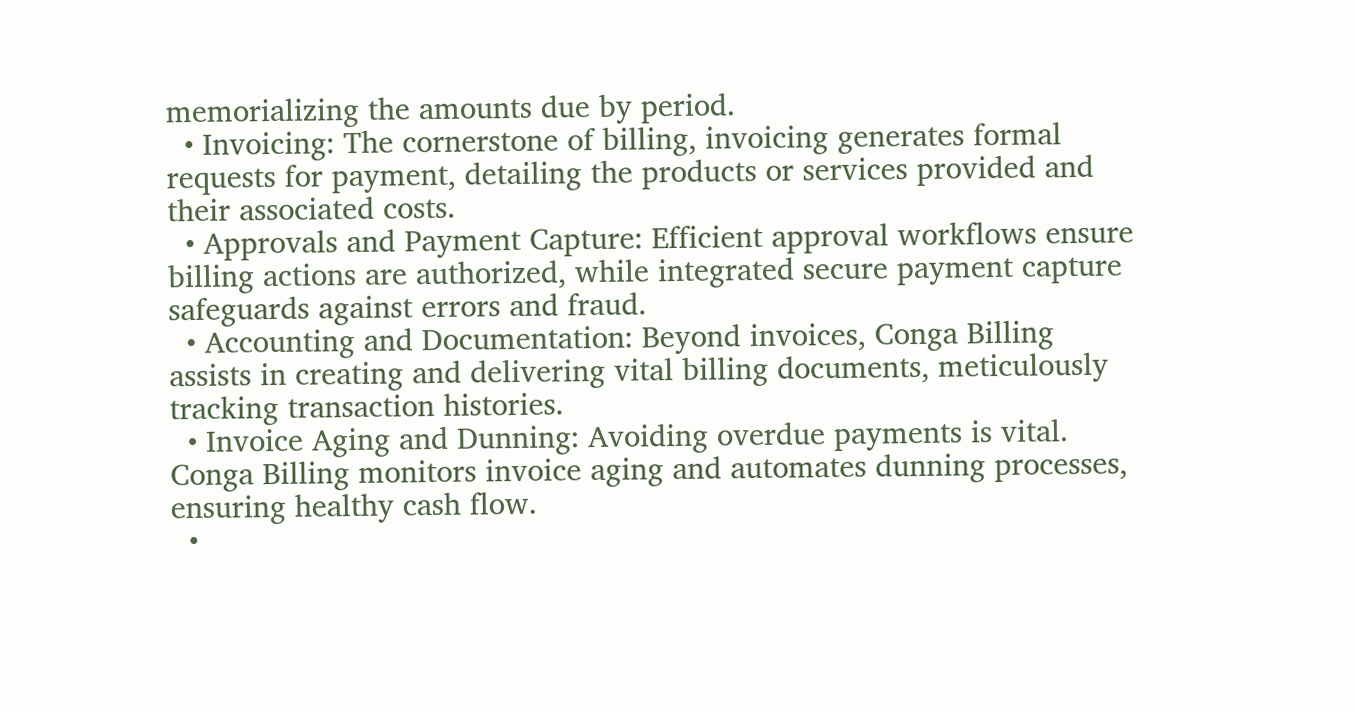memorializing the amounts due by period.
  • Invoicing: The cornerstone of billing, invoicing generates formal requests for payment, detailing the products or services provided and their associated costs.
  • Approvals and Payment Capture: Efficient approval workflows ensure billing actions are authorized, while integrated secure payment capture safeguards against errors and fraud.
  • Accounting and Documentation: Beyond invoices, Conga Billing assists in creating and delivering vital billing documents, meticulously tracking transaction histories.
  • Invoice Aging and Dunning: Avoiding overdue payments is vital. Conga Billing monitors invoice aging and automates dunning processes, ensuring healthy cash flow.
  •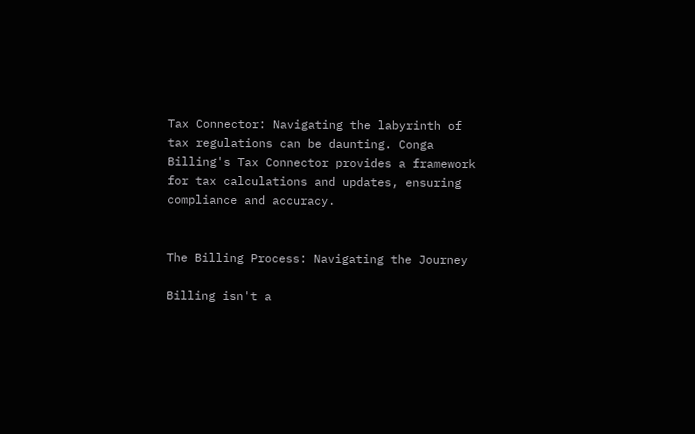Tax Connector: Navigating the labyrinth of tax regulations can be daunting. Conga Billing's Tax Connector provides a framework for tax calculations and updates, ensuring compliance and accuracy.


The Billing Process: Navigating the Journey

Billing isn't a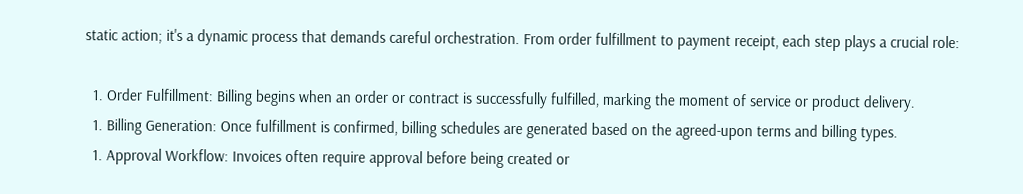static action; it's a dynamic process that demands careful orchestration. From order fulfillment to payment receipt, each step plays a crucial role:

  1. Order Fulfillment: Billing begins when an order or contract is successfully fulfilled, marking the moment of service or product delivery.
  1. Billing Generation: Once fulfillment is confirmed, billing schedules are generated based on the agreed-upon terms and billing types.
  1. Approval Workflow: Invoices often require approval before being created or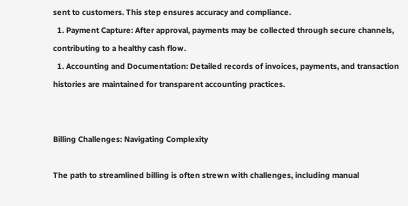sent to customers. This step ensures accuracy and compliance.
  1. Payment Capture: After approval, payments may be collected through secure channels, contributing to a healthy cash flow.
  1. Accounting and Documentation: Detailed records of invoices, payments, and transaction histories are maintained for transparent accounting practices.


Billing Challenges: Navigating Complexity

The path to streamlined billing is often strewn with challenges, including manual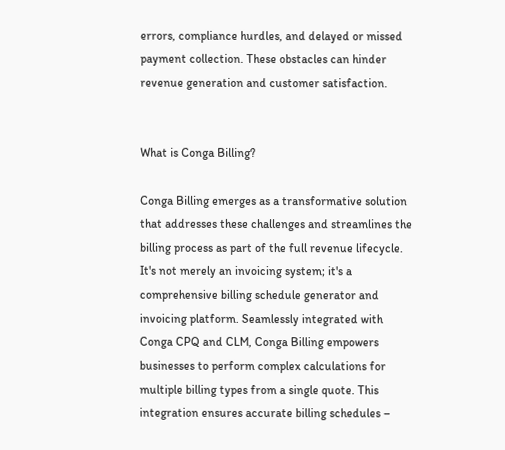errors, compliance hurdles, and delayed or missed payment collection. These obstacles can hinder revenue generation and customer satisfaction.


What is Conga Billing?

Conga Billing emerges as a transformative solution that addresses these challenges and streamlines the billing process as part of the full revenue lifecycle. It's not merely an invoicing system; it's a comprehensive billing schedule generator and invoicing platform. Seamlessly integrated with Conga CPQ and CLM, Conga Billing empowers businesses to perform complex calculations for multiple billing types from a single quote. This integration ensures accurate billing schedules –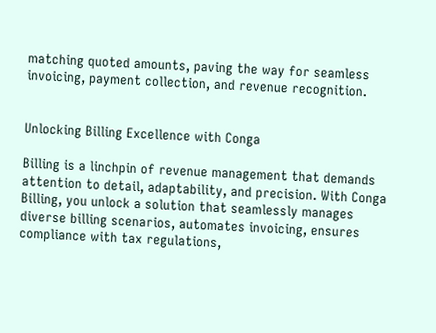matching quoted amounts, paving the way for seamless invoicing, payment collection, and revenue recognition.


Unlocking Billing Excellence with Conga

Billing is a linchpin of revenue management that demands attention to detail, adaptability, and precision. With Conga Billing, you unlock a solution that seamlessly manages diverse billing scenarios, automates invoicing, ensures compliance with tax regulations,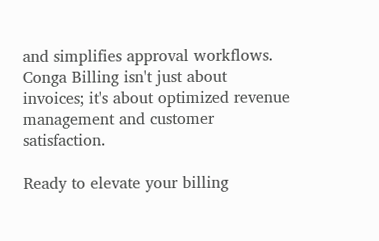and simplifies approval workflows. Conga Billing isn't just about invoices; it's about optimized revenue management and customer satisfaction.

Ready to elevate your billing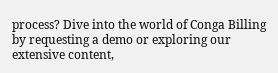process? Dive into the world of Conga Billing by requesting a demo or exploring our extensive content,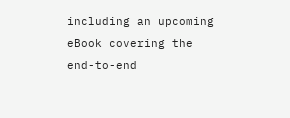including an upcoming eBook covering the end-to-end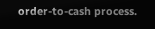order-to-cash process.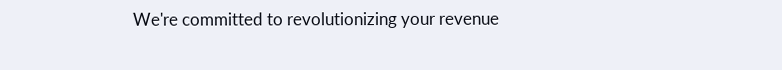We're committed to revolutionizing your revenue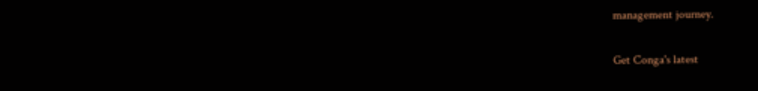management journey.

Get Conga's latest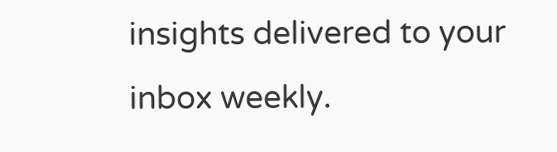insights delivered to your inbox weekly.